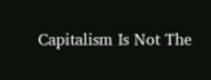Capitalism Is Not The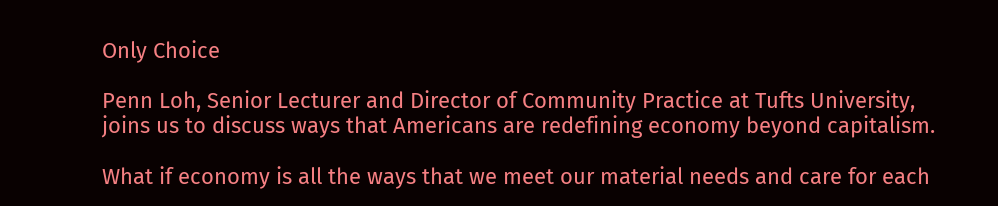Only Choice

Penn Loh, Senior Lecturer and Director of Community Practice at Tufts University, joins us to discuss ways that Americans are redefining economy beyond capitalism.

What if economy is all the ways that we meet our material needs and care for each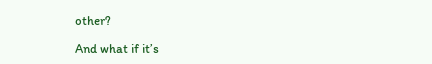other?

And what if it’s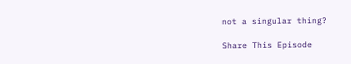not a singular thing?

Share This Episode